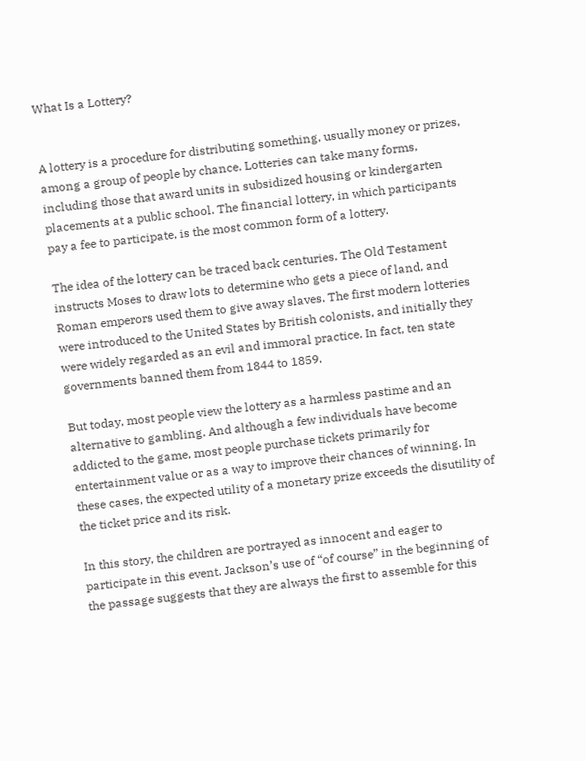What Is a Lottery?


A lottery is a procedure for distributing something, usually money or prizes, among a group of people by chance. Lotteries can take many forms, including those that award units in subsidized housing or kindergarten placements at a public school. The financial lottery, in which participants pay a fee to participate, is the most common form of a lottery.

The idea of the lottery can be traced back centuries. The Old Testament instructs Moses to draw lots to determine who gets a piece of land, and Roman emperors used them to give away slaves. The first modern lotteries were introduced to the United States by British colonists, and initially they were widely regarded as an evil and immoral practice. In fact, ten state governments banned them from 1844 to 1859.

But today, most people view the lottery as a harmless pastime and an alternative to gambling. And although a few individuals have become addicted to the game, most people purchase tickets primarily for entertainment value or as a way to improve their chances of winning. In these cases, the expected utility of a monetary prize exceeds the disutility of the ticket price and its risk.

In this story, the children are portrayed as innocent and eager to participate in this event. Jackson’s use of “of course” in the beginning of the passage suggests that they are always the first to assemble for this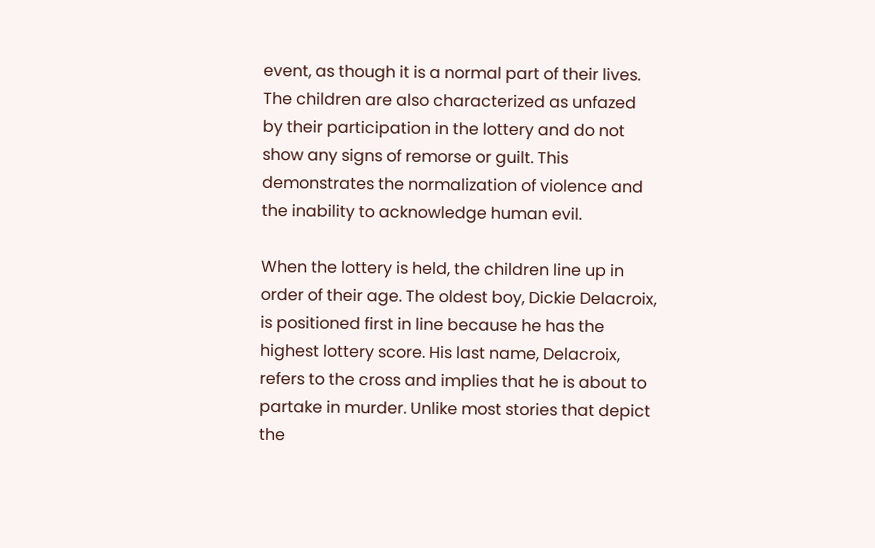event, as though it is a normal part of their lives. The children are also characterized as unfazed by their participation in the lottery and do not show any signs of remorse or guilt. This demonstrates the normalization of violence and the inability to acknowledge human evil.

When the lottery is held, the children line up in order of their age. The oldest boy, Dickie Delacroix, is positioned first in line because he has the highest lottery score. His last name, Delacroix, refers to the cross and implies that he is about to partake in murder. Unlike most stories that depict the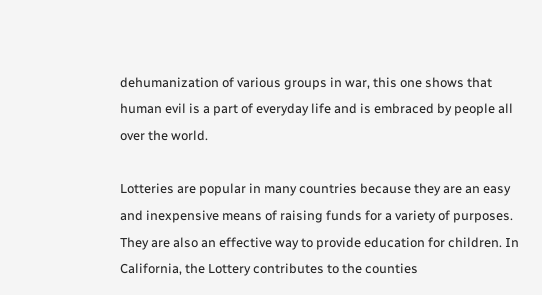dehumanization of various groups in war, this one shows that human evil is a part of everyday life and is embraced by people all over the world.

Lotteries are popular in many countries because they are an easy and inexpensive means of raising funds for a variety of purposes. They are also an effective way to provide education for children. In California, the Lottery contributes to the counties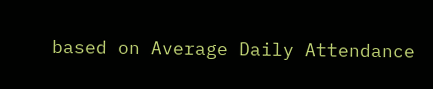based on Average Daily Attendance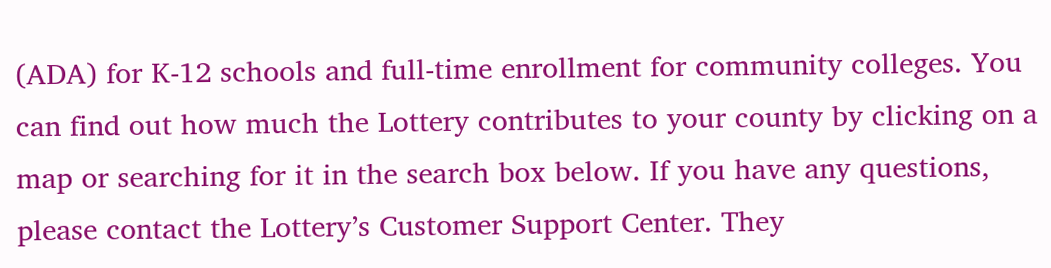(ADA) for K-12 schools and full-time enrollment for community colleges. You can find out how much the Lottery contributes to your county by clicking on a map or searching for it in the search box below. If you have any questions, please contact the Lottery’s Customer Support Center. They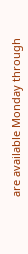are available Monday through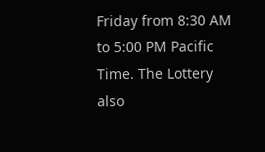Friday from 8:30 AM to 5:00 PM Pacific Time. The Lottery also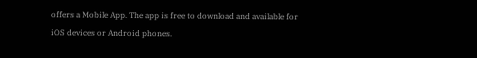offers a Mobile App. The app is free to download and available for iOS devices or Android phones.